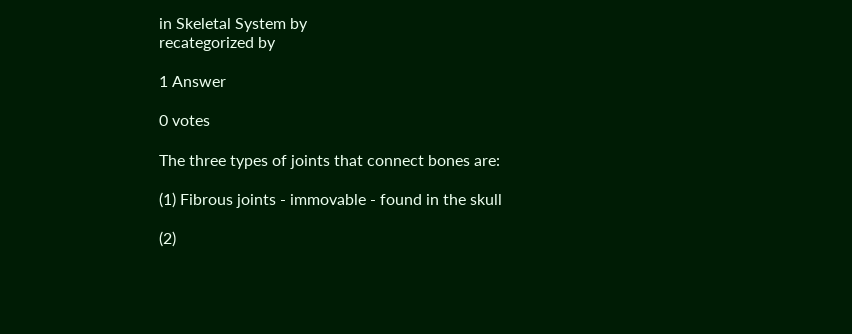in Skeletal System by
recategorized by

1 Answer

0 votes

The three types of joints that connect bones are:

(1) Fibrous joints - immovable - found in the skull

(2)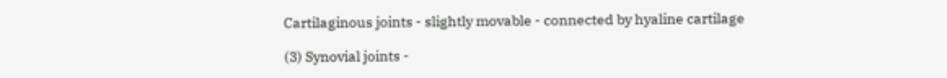Cartilaginous joints - slightly movable - connected by hyaline cartilage

(3) Synovial joints -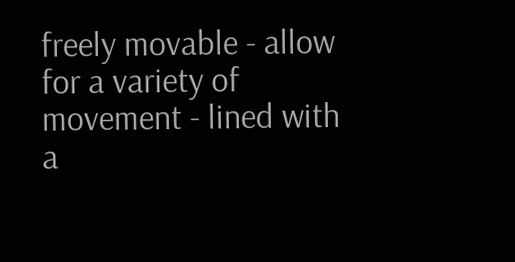freely movable - allow for a variety of movement - lined with a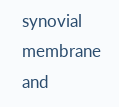synovial membrane and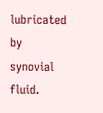lubricated by synovial fluid.